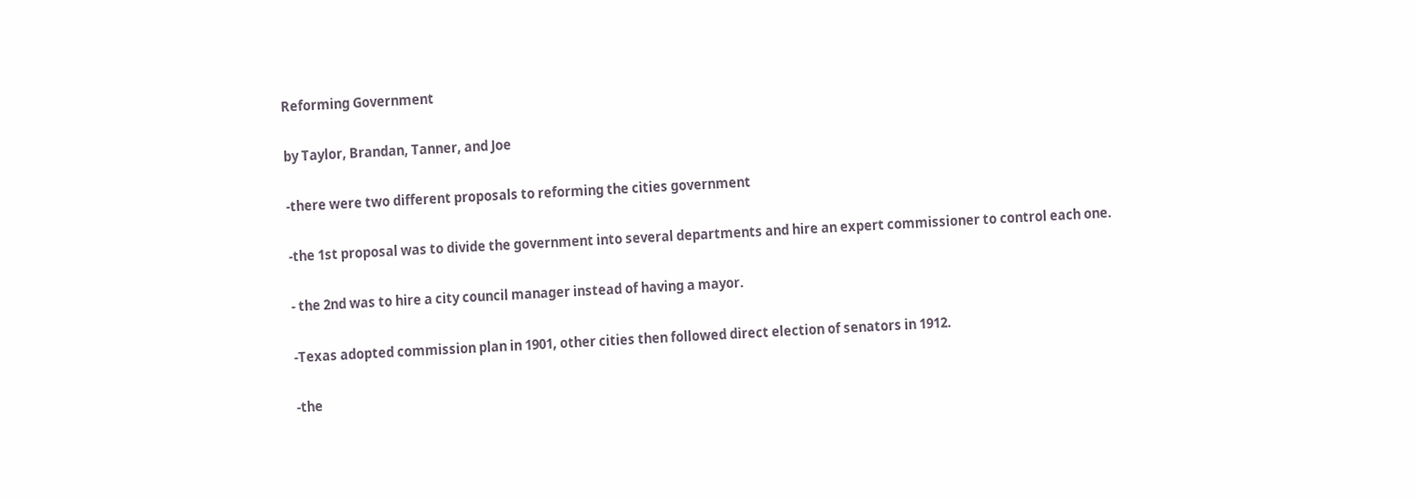Reforming Government

by Taylor, Brandan, Tanner, and Joe

-there were two different proposals to reforming the cities government

-the 1st proposal was to divide the government into several departments and hire an expert commissioner to control each one.

- the 2nd was to hire a city council manager instead of having a mayor.

-Texas adopted commission plan in 1901, other cities then followed direct election of senators in 1912.

-the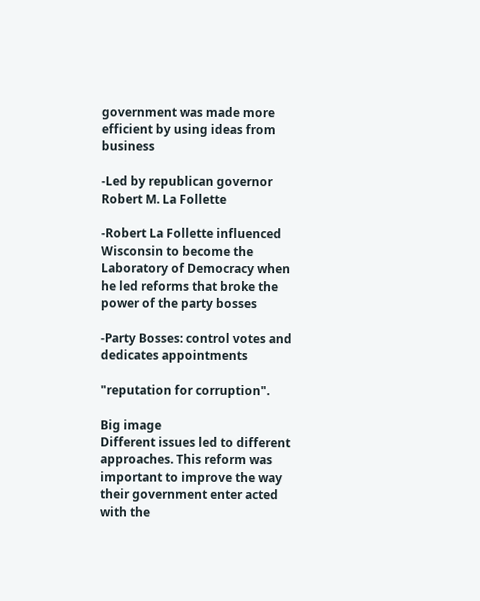government was made more efficient by using ideas from business

-Led by republican governor Robert M. La Follette

-Robert La Follette influenced Wisconsin to become the Laboratory of Democracy when he led reforms that broke the power of the party bosses

-Party Bosses: control votes and dedicates appointments

"reputation for corruption".

Big image
Different issues led to different approaches. This reform was important to improve the way their government enter acted with the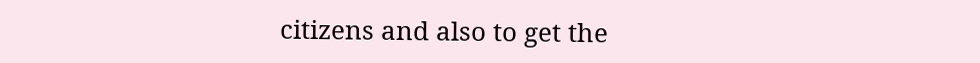citizens and also to get the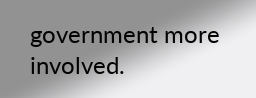government more involved.